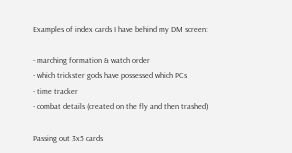Examples of index cards I have behind my DM screen:

- marching formation & watch order
- which trickster gods have possessed which PCs
- time tracker
- combat details (created on the fly and then trashed)

Passing out 3x5 cards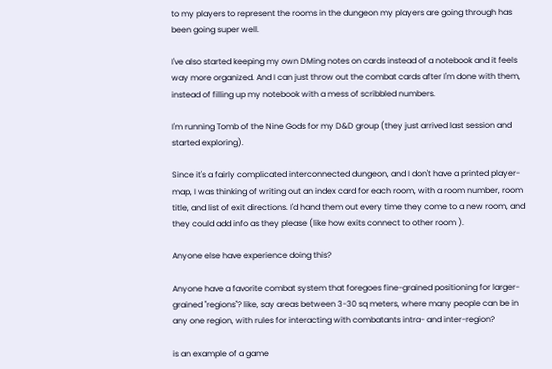to my players to represent the rooms in the dungeon my players are going through has been going super well.

I've also started keeping my own DMing notes on cards instead of a notebook and it feels way more organized. And I can just throw out the combat cards after I'm done with them, instead of filling up my notebook with a mess of scribbled numbers.

I'm running Tomb of the Nine Gods for my D&D group (they just arrived last session and started exploring).

Since it's a fairly complicated interconnected dungeon, and I don't have a printed player-map, I was thinking of writing out an index card for each room, with a room number, room title, and list of exit directions. I'd hand them out every time they come to a new room, and they could add info as they please (like how exits connect to other room ).

Anyone else have experience doing this?

Anyone have a favorite combat system that foregoes fine-grained positioning for larger-grained "regions"? like, say areas between 3-30 sq meters, where many people can be in any one region, with rules for interacting with combatants intra- and inter-region?

is an example of a game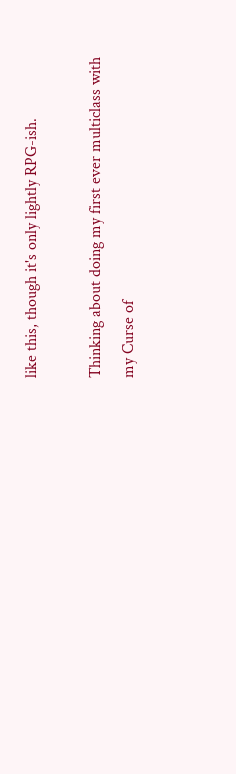like this, though it's only lightly RPG-ish.

Thinking about doing my first ever multiclass with my Curse of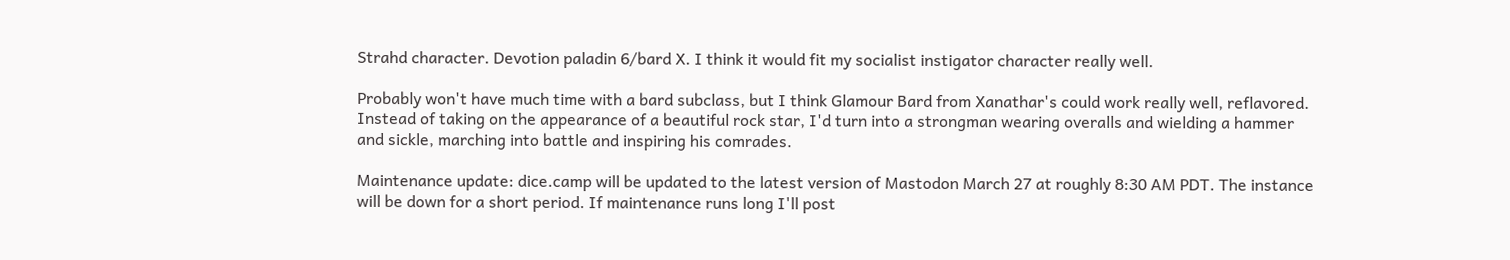Strahd character. Devotion paladin 6/bard X. I think it would fit my socialist instigator character really well.

Probably won't have much time with a bard subclass, but I think Glamour Bard from Xanathar's could work really well, reflavored. Instead of taking on the appearance of a beautiful rock star, I'd turn into a strongman wearing overalls and wielding a hammer and sickle, marching into battle and inspiring his comrades.

Maintenance update: dice.camp will be updated to the latest version of Mastodon March 27 at roughly 8:30 AM PDT. The instance will be down for a short period. If maintenance runs long I'll post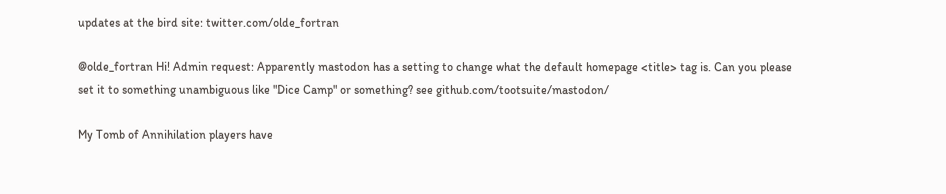updates at the bird site: twitter.com/olde_fortran

@olde_fortran Hi! Admin request: Apparently mastodon has a setting to change what the default homepage <title> tag is. Can you please set it to something unambiguous like "Dice Camp" or something? see github.com/tootsuite/mastodon/

My Tomb of Annihilation players have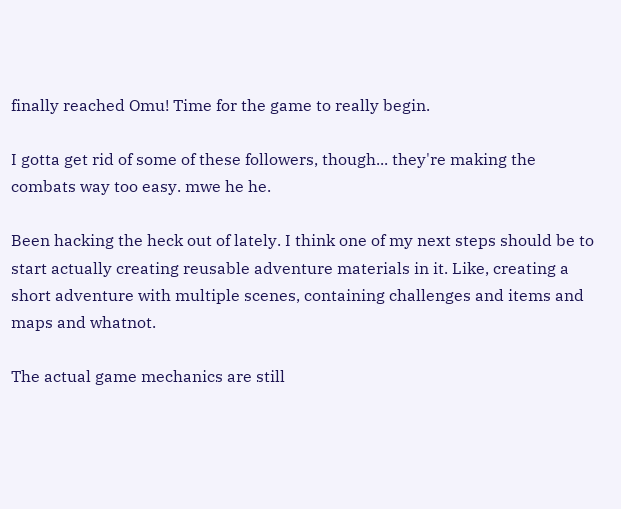finally reached Omu! Time for the game to really begin.

I gotta get rid of some of these followers, though... they're making the combats way too easy. mwe he he.

Been hacking the heck out of lately. I think one of my next steps should be to start actually creating reusable adventure materials in it. Like, creating a short adventure with multiple scenes, containing challenges and items and maps and whatnot.

The actual game mechanics are still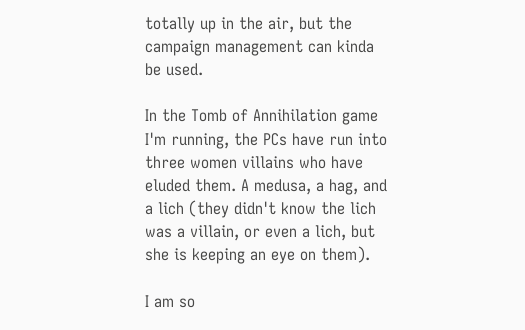totally up in the air, but the campaign management can kinda be used.

In the Tomb of Annihilation game I'm running, the PCs have run into three women villains who have eluded them. A medusa, a hag, and a lich (they didn't know the lich was a villain, or even a lich, but she is keeping an eye on them).

I am so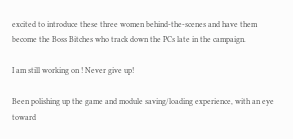excited to introduce these three women behind-the-scenes and have them become the Boss Bitches who track down the PCs late in the campaign.

I am still working on ! Never give up!

Been polishing up the game and module saving/loading experience, with an eye toward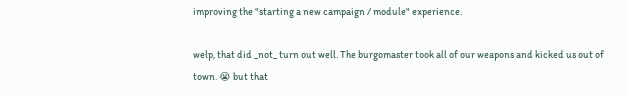improving the "starting a new campaign / module" experience.

welp, that did _not_ turn out well. The burgomaster took all of our weapons and kicked us out of town. 😭 but that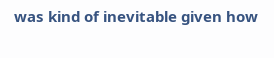was kind of inevitable given how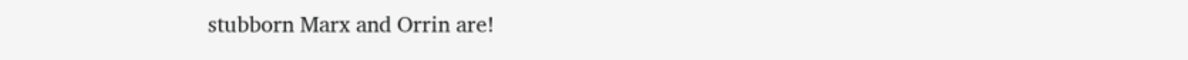stubborn Marx and Orrin are!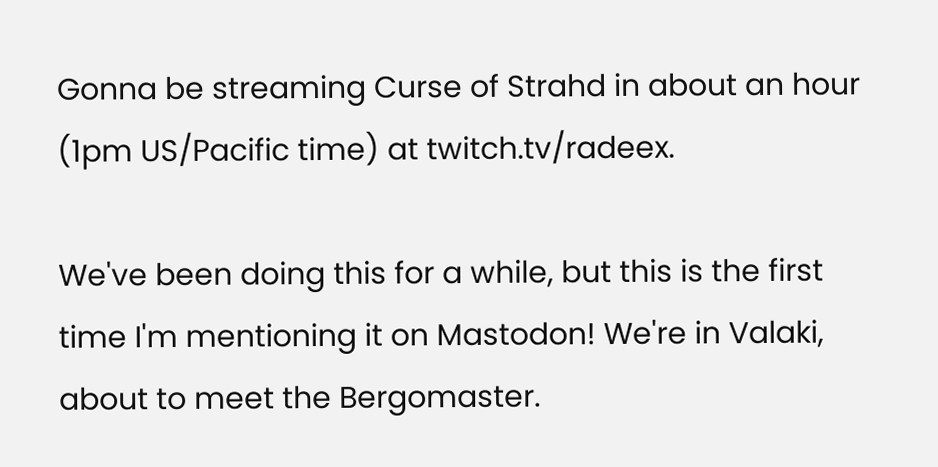Gonna be streaming Curse of Strahd in about an hour (1pm US/Pacific time) at twitch.tv/radeex.

We've been doing this for a while, but this is the first time I'm mentioning it on Mastodon! We're in Valaki, about to meet the Bergomaster.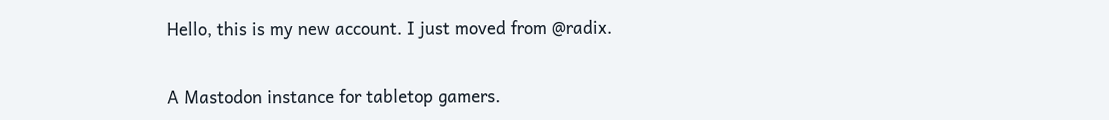Hello, this is my new account. I just moved from @radix.


A Mastodon instance for tabletop gamers.